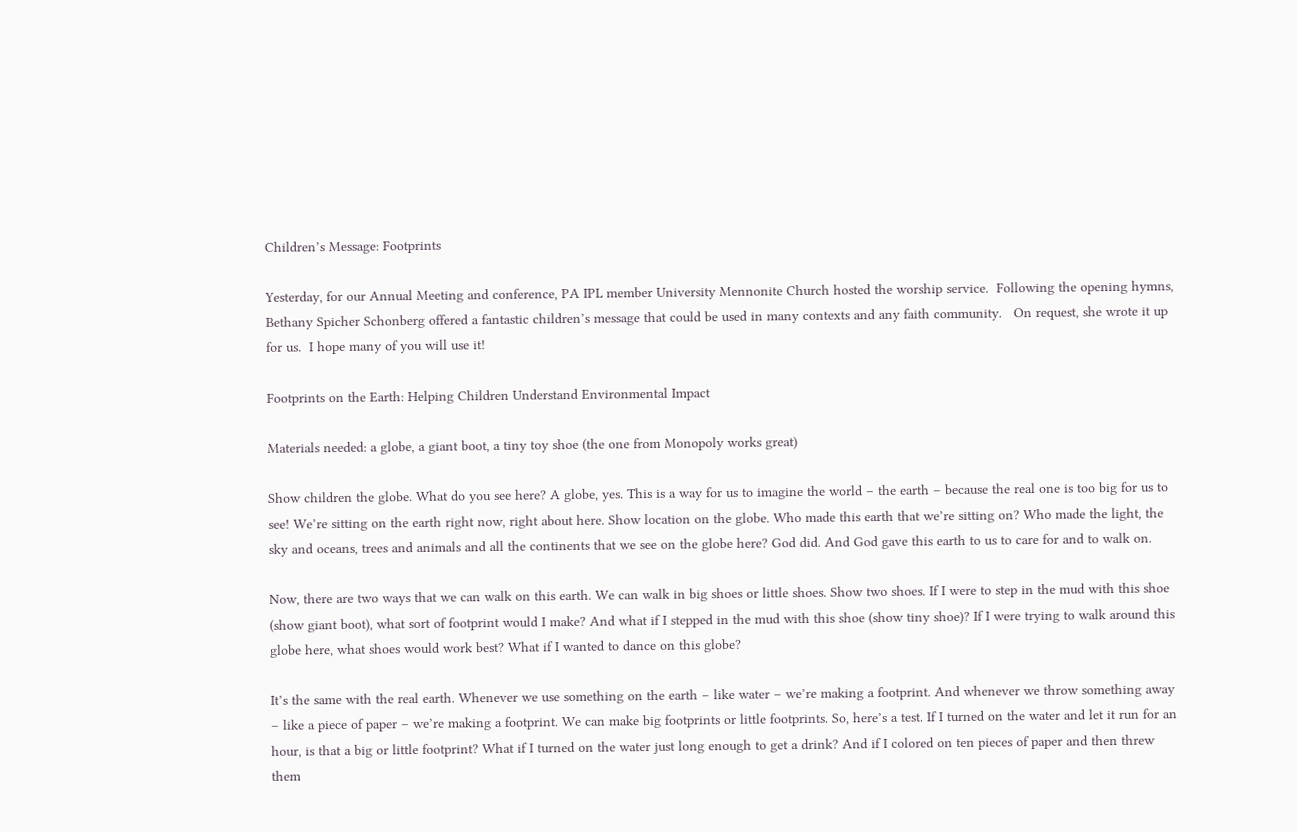Children’s Message: Footprints

Yesterday, for our Annual Meeting and conference, PA IPL member University Mennonite Church hosted the worship service.  Following the opening hymns, Bethany Spicher Schonberg offered a fantastic children’s message that could be used in many contexts and any faith community.   On request, she wrote it up for us.  I hope many of you will use it!

Footprints on the Earth: Helping Children Understand Environmental Impact

Materials needed: a globe, a giant boot, a tiny toy shoe (the one from Monopoly works great)

Show children the globe. What do you see here? A globe, yes. This is a way for us to imagine the world – the earth – because the real one is too big for us to see! We’re sitting on the earth right now, right about here. Show location on the globe. Who made this earth that we’re sitting on? Who made the light, the sky and oceans, trees and animals and all the continents that we see on the globe here? God did. And God gave this earth to us to care for and to walk on.

Now, there are two ways that we can walk on this earth. We can walk in big shoes or little shoes. Show two shoes. If I were to step in the mud with this shoe (show giant boot), what sort of footprint would I make? And what if I stepped in the mud with this shoe (show tiny shoe)? If I were trying to walk around this globe here, what shoes would work best? What if I wanted to dance on this globe?

It’s the same with the real earth. Whenever we use something on the earth – like water – we’re making a footprint. And whenever we throw something away – like a piece of paper – we’re making a footprint. We can make big footprints or little footprints. So, here’s a test. If I turned on the water and let it run for an hour, is that a big or little footprint? What if I turned on the water just long enough to get a drink? And if I colored on ten pieces of paper and then threw them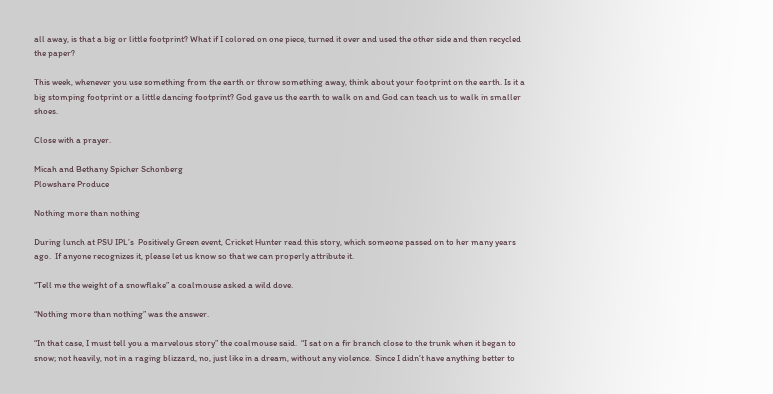all away, is that a big or little footprint? What if I colored on one piece, turned it over and used the other side and then recycled the paper?

This week, whenever you use something from the earth or throw something away, think about your footprint on the earth. Is it a big stomping footprint or a little dancing footprint? God gave us the earth to walk on and God can teach us to walk in smaller shoes.

Close with a prayer.

Micah and Bethany Spicher Schonberg
Plowshare Produce

Nothing more than nothing

During lunch at PSU IPL’s  Positively Green event, Cricket Hunter read this story, which someone passed on to her many years ago.  If anyone recognizes it, please let us know so that we can properly attribute it.

“Tell me the weight of a snowflake” a coalmouse asked a wild dove.

“Nothing more than nothing” was the answer.

“In that case, I must tell you a marvelous story” the coalmouse said.  “I sat on a fir branch close to the trunk when it began to snow; not heavily, not in a raging blizzard, no, just like in a dream, without any violence.  Since I didn’t have anything better to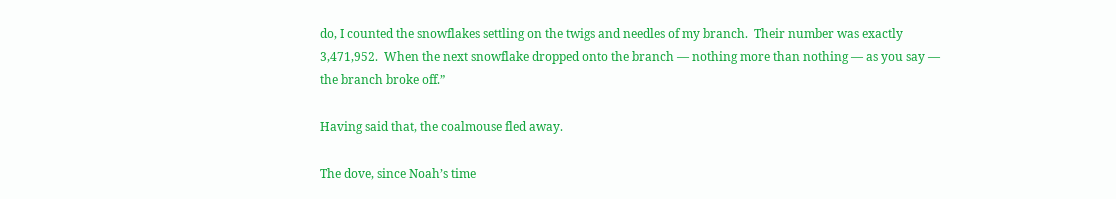do, I counted the snowflakes settling on the twigs and needles of my branch.  Their number was exactly 3,471,952.  When the next snowflake dropped onto the branch — nothing more than nothing — as you say — the branch broke off.”

Having said that, the coalmouse fled away.

The dove, since Noah’s time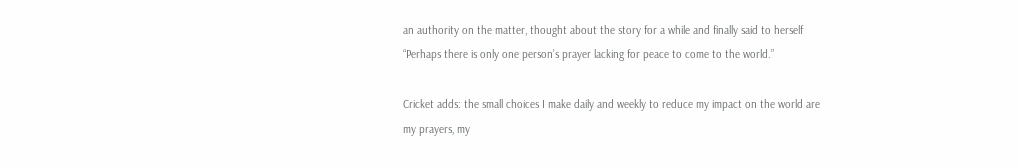an authority on the matter, thought about the story for a while and finally said to herself “Perhaps there is only one person’s prayer lacking for peace to come to the world.”

Cricket adds: the small choices I make daily and weekly to reduce my impact on the world are my prayers, my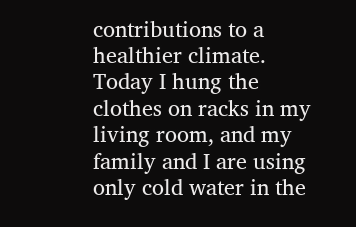contributions to a healthier climate.  Today I hung the clothes on racks in my living room, and my family and I are using only cold water in the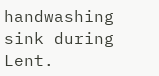handwashing sink during Lent.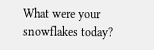What were your snowflakes today?